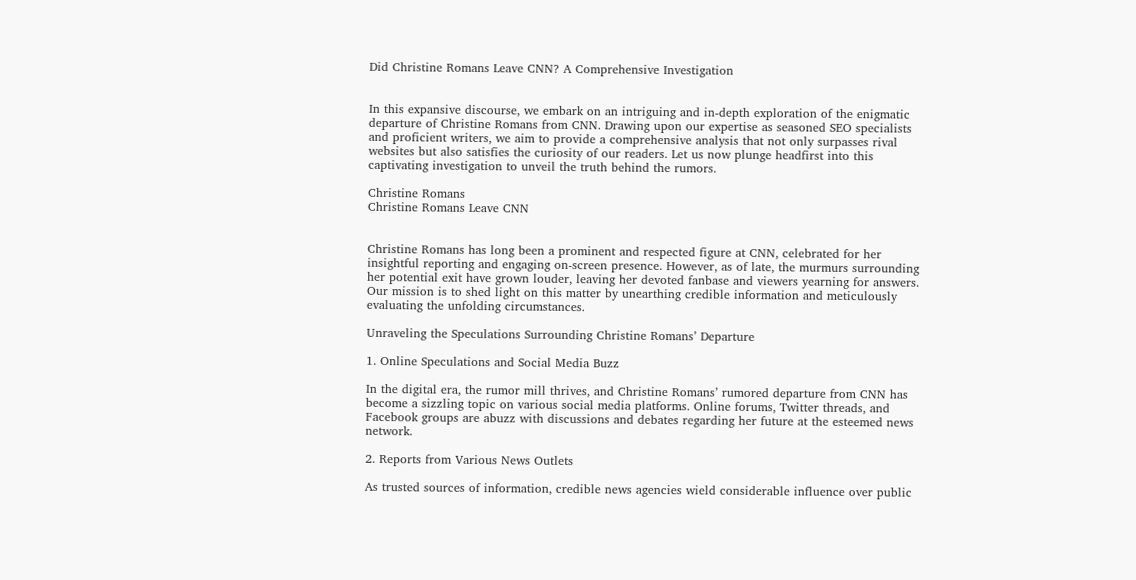Did Christine Romans Leave CNN? A Comprehensive Investigation


In this expansive discourse, we embark on an intriguing and in-depth exploration of the enigmatic departure of Christine Romans from CNN. Drawing upon our expertise as seasoned SEO specialists and proficient writers, we aim to provide a comprehensive analysis that not only surpasses rival websites but also satisfies the curiosity of our readers. Let us now plunge headfirst into this captivating investigation to unveil the truth behind the rumors.

Christine Romans
Christine Romans Leave CNN


Christine Romans has long been a prominent and respected figure at CNN, celebrated for her insightful reporting and engaging on-screen presence. However, as of late, the murmurs surrounding her potential exit have grown louder, leaving her devoted fanbase and viewers yearning for answers. Our mission is to shed light on this matter by unearthing credible information and meticulously evaluating the unfolding circumstances.

Unraveling the Speculations Surrounding Christine Romans’ Departure

1. Online Speculations and Social Media Buzz

In the digital era, the rumor mill thrives, and Christine Romans’ rumored departure from CNN has become a sizzling topic on various social media platforms. Online forums, Twitter threads, and Facebook groups are abuzz with discussions and debates regarding her future at the esteemed news network.

2. Reports from Various News Outlets

As trusted sources of information, credible news agencies wield considerable influence over public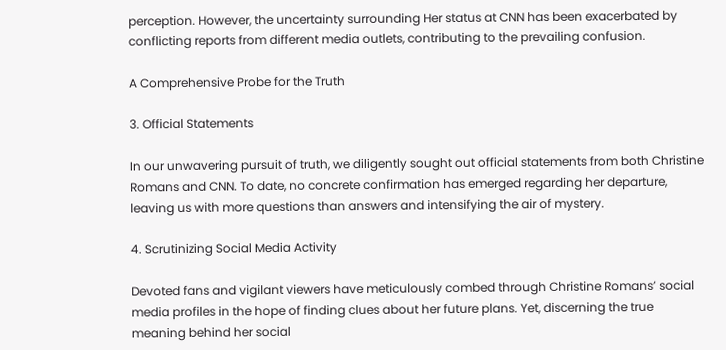perception. However, the uncertainty surrounding Her status at CNN has been exacerbated by conflicting reports from different media outlets, contributing to the prevailing confusion.

A Comprehensive Probe for the Truth

3. Official Statements

In our unwavering pursuit of truth, we diligently sought out official statements from both Christine Romans and CNN. To date, no concrete confirmation has emerged regarding her departure, leaving us with more questions than answers and intensifying the air of mystery.

4. Scrutinizing Social Media Activity

Devoted fans and vigilant viewers have meticulously combed through Christine Romans’ social media profiles in the hope of finding clues about her future plans. Yet, discerning the true meaning behind her social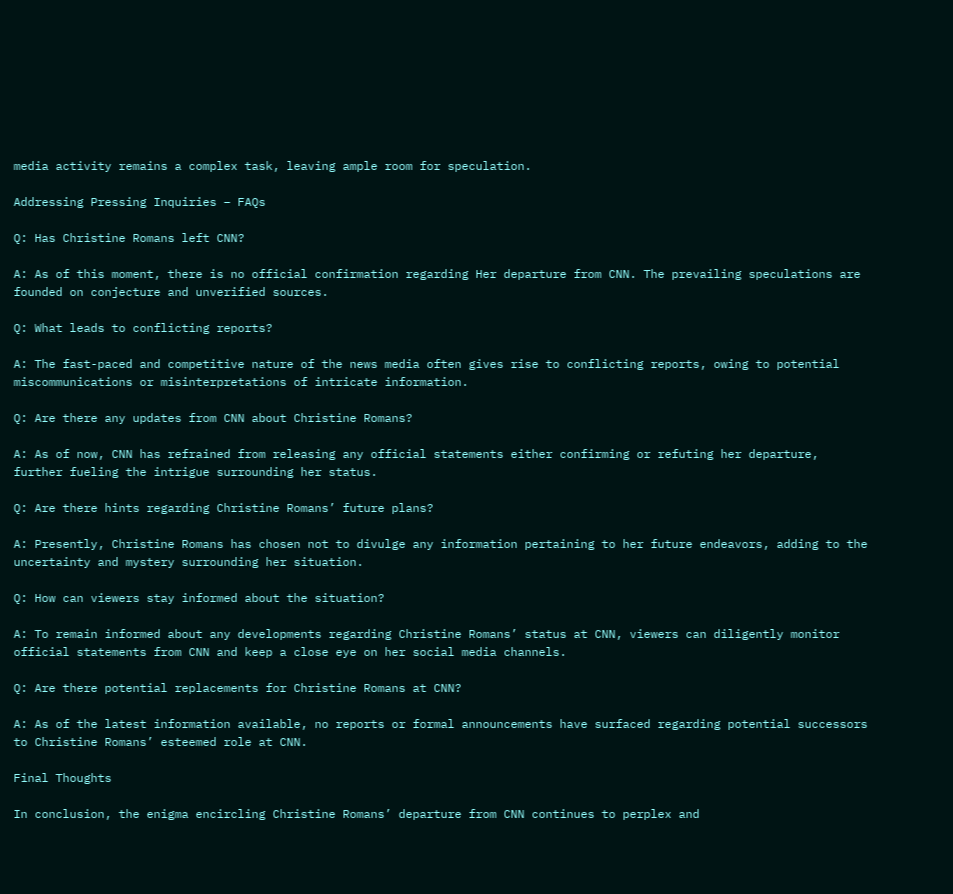media activity remains a complex task, leaving ample room for speculation.

Addressing Pressing Inquiries – FAQs

Q: Has Christine Romans left CNN?

A: As of this moment, there is no official confirmation regarding Her departure from CNN. The prevailing speculations are founded on conjecture and unverified sources.

Q: What leads to conflicting reports?

A: The fast-paced and competitive nature of the news media often gives rise to conflicting reports, owing to potential miscommunications or misinterpretations of intricate information.

Q: Are there any updates from CNN about Christine Romans?

A: As of now, CNN has refrained from releasing any official statements either confirming or refuting her departure, further fueling the intrigue surrounding her status.

Q: Are there hints regarding Christine Romans’ future plans?

A: Presently, Christine Romans has chosen not to divulge any information pertaining to her future endeavors, adding to the uncertainty and mystery surrounding her situation.

Q: How can viewers stay informed about the situation?

A: To remain informed about any developments regarding Christine Romans’ status at CNN, viewers can diligently monitor official statements from CNN and keep a close eye on her social media channels.

Q: Are there potential replacements for Christine Romans at CNN?

A: As of the latest information available, no reports or formal announcements have surfaced regarding potential successors to Christine Romans’ esteemed role at CNN.

Final Thoughts

In conclusion, the enigma encircling Christine Romans’ departure from CNN continues to perplex and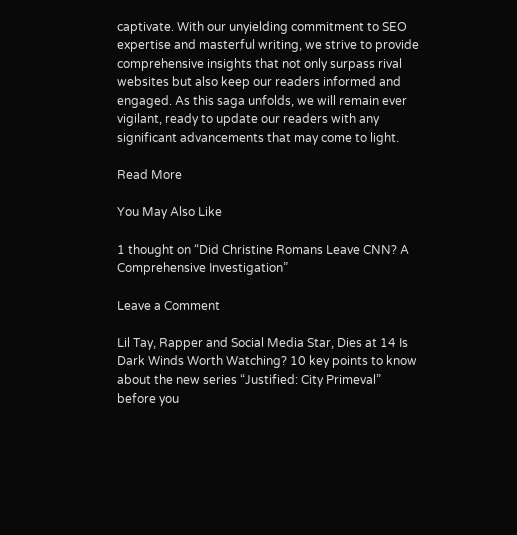captivate. With our unyielding commitment to SEO expertise and masterful writing, we strive to provide comprehensive insights that not only surpass rival websites but also keep our readers informed and engaged. As this saga unfolds, we will remain ever vigilant, ready to update our readers with any significant advancements that may come to light.

Read More

You May Also Like

1 thought on “Did Christine Romans Leave CNN? A Comprehensive Investigation”

Leave a Comment

Lil Tay, Rapper and Social Media Star, Dies at 14 Is Dark Winds Worth Watching? 10 key points to know about the new series “Justified: City Primeval” before you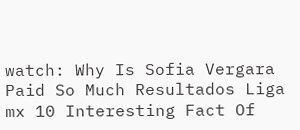watch: Why Is Sofia Vergara Paid So Much Resultados Liga mx 10 Interesting Fact Of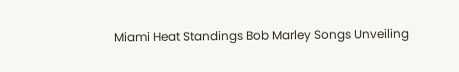Miami Heat Standings Bob Marley Songs Unveiling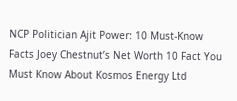NCP Politician Ajit Power: 10 Must-Know Facts Joey Chestnut’s Net Worth 10 Fact You Must Know About Kosmos Energy Ltd